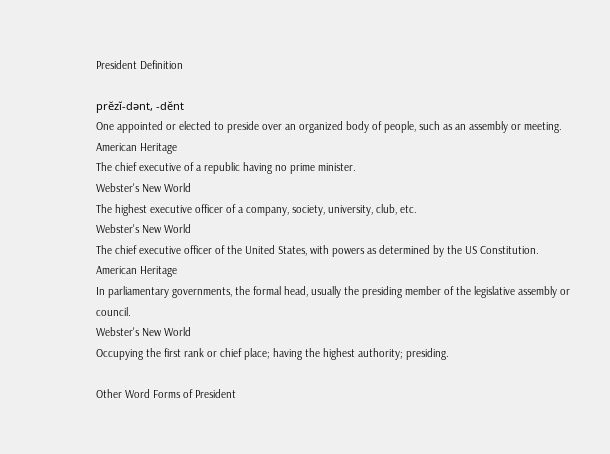President Definition

prĕzĭ-dənt, -dĕnt
One appointed or elected to preside over an organized body of people, such as an assembly or meeting.
American Heritage
The chief executive of a republic having no prime minister.
Webster's New World
The highest executive officer of a company, society, university, club, etc.
Webster's New World
The chief executive officer of the United States, with powers as determined by the US Constitution.
American Heritage
In parliamentary governments, the formal head, usually the presiding member of the legislative assembly or council.
Webster's New World
Occupying the first rank or chief place; having the highest authority; presiding.

Other Word Forms of President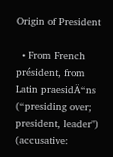Origin of President

  • From French président, from Latin praesidÄ“ns (“presiding over; president, leader") (accusative: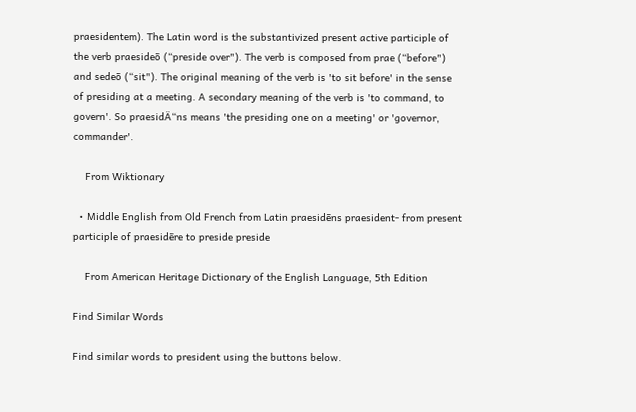praesidentem). The Latin word is the substantivized present active participle of the verb praesideō (“preside over"). The verb is composed from prae (“before") and sedeō (“sit"). The original meaning of the verb is 'to sit before' in the sense of presiding at a meeting. A secondary meaning of the verb is 'to command, to govern'. So praesidÄ“ns means 'the presiding one on a meeting' or 'governor, commander'.

    From Wiktionary

  • Middle English from Old French from Latin praesidēns praesident- from present participle of praesidēre to preside preside

    From American Heritage Dictionary of the English Language, 5th Edition

Find Similar Words

Find similar words to president using the buttons below.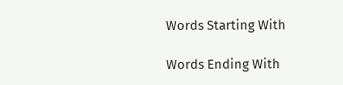Words Starting With

Words Ending With